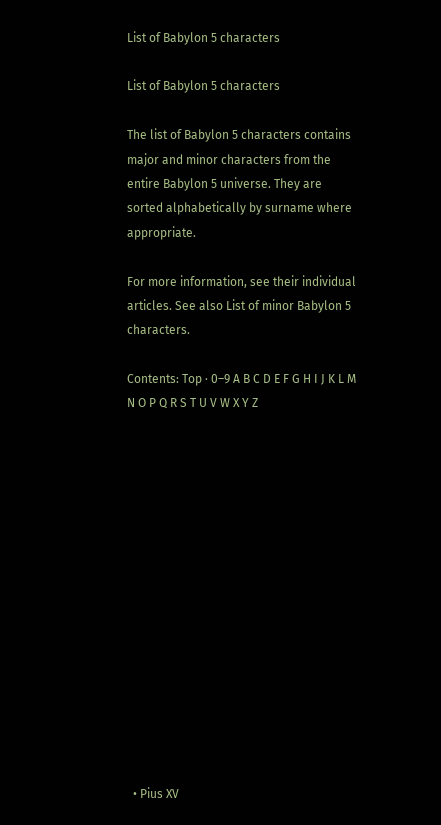List of Babylon 5 characters

List of Babylon 5 characters

The list of Babylon 5 characters contains major and minor characters from the entire Babylon 5 universe. They are sorted alphabetically by surname where appropriate.

For more information, see their individual articles. See also List of minor Babylon 5 characters.

Contents: Top · 0–9 A B C D E F G H I J K L M N O P Q R S T U V W X Y Z















  • Pius XV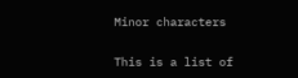Minor characters

This is a list of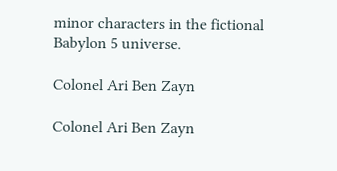minor characters in the fictional Babylon 5 universe.

Colonel Ari Ben Zayn

Colonel Ari Ben Zayn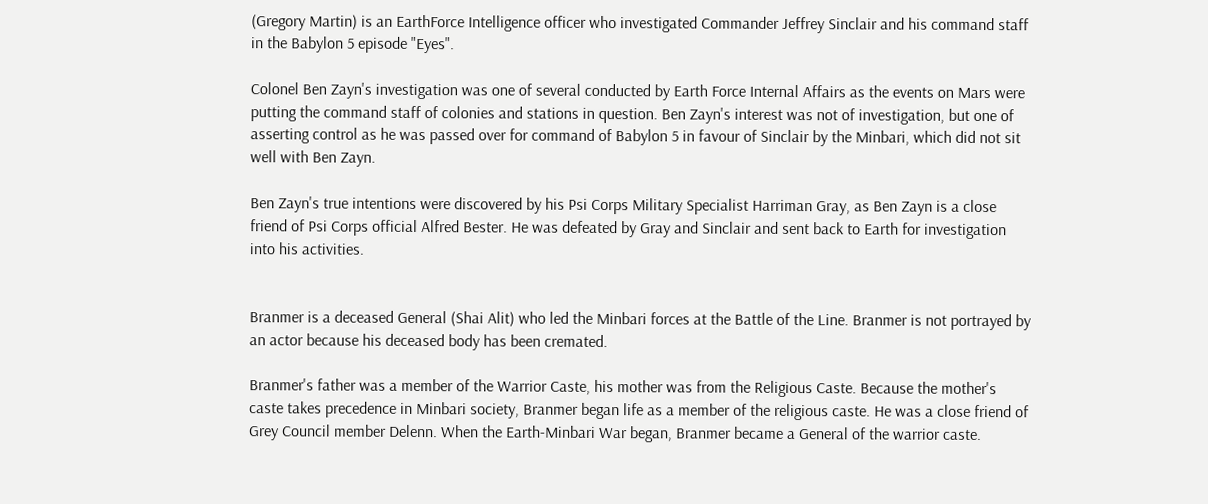(Gregory Martin) is an EarthForce Intelligence officer who investigated Commander Jeffrey Sinclair and his command staff in the Babylon 5 episode "Eyes".

Colonel Ben Zayn's investigation was one of several conducted by Earth Force Internal Affairs as the events on Mars were putting the command staff of colonies and stations in question. Ben Zayn's interest was not of investigation, but one of asserting control as he was passed over for command of Babylon 5 in favour of Sinclair by the Minbari, which did not sit well with Ben Zayn.

Ben Zayn's true intentions were discovered by his Psi Corps Military Specialist Harriman Gray, as Ben Zayn is a close friend of Psi Corps official Alfred Bester. He was defeated by Gray and Sinclair and sent back to Earth for investigation into his activities.


Branmer is a deceased General (Shai Alit) who led the Minbari forces at the Battle of the Line. Branmer is not portrayed by an actor because his deceased body has been cremated.

Branmer's father was a member of the Warrior Caste, his mother was from the Religious Caste. Because the mother's caste takes precedence in Minbari society, Branmer began life as a member of the religious caste. He was a close friend of Grey Council member Delenn. When the Earth-Minbari War began, Branmer became a General of the warrior caste.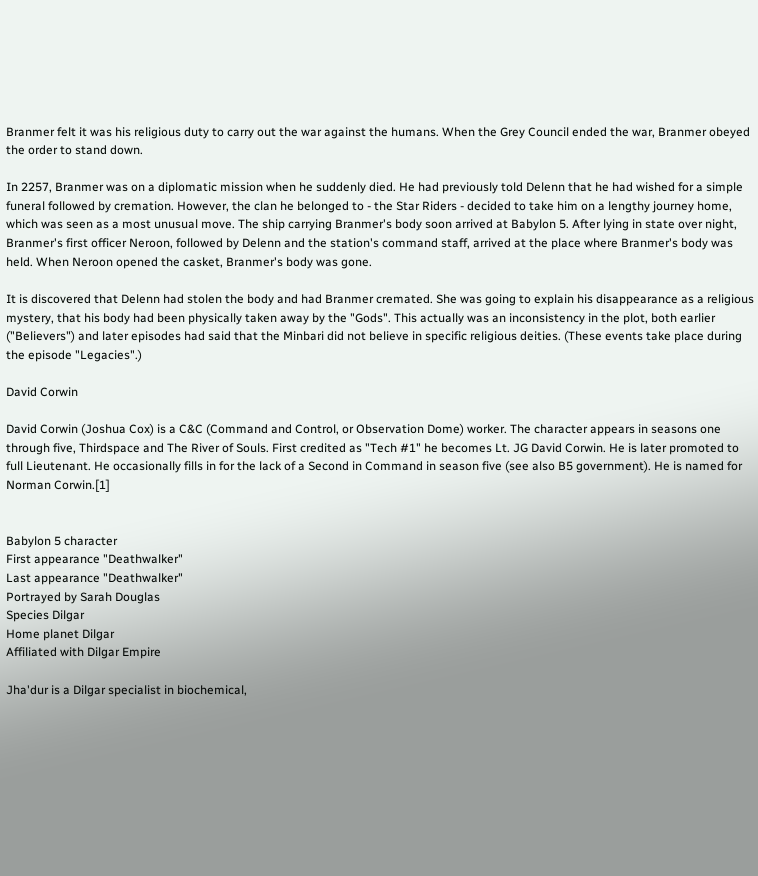Branmer felt it was his religious duty to carry out the war against the humans. When the Grey Council ended the war, Branmer obeyed the order to stand down.

In 2257, Branmer was on a diplomatic mission when he suddenly died. He had previously told Delenn that he had wished for a simple funeral followed by cremation. However, the clan he belonged to - the Star Riders - decided to take him on a lengthy journey home, which was seen as a most unusual move. The ship carrying Branmer's body soon arrived at Babylon 5. After lying in state over night, Branmer's first officer Neroon, followed by Delenn and the station's command staff, arrived at the place where Branmer's body was held. When Neroon opened the casket, Branmer's body was gone.

It is discovered that Delenn had stolen the body and had Branmer cremated. She was going to explain his disappearance as a religious mystery, that his body had been physically taken away by the "Gods". This actually was an inconsistency in the plot, both earlier ("Believers") and later episodes had said that the Minbari did not believe in specific religious deities. (These events take place during the episode "Legacies".)

David Corwin

David Corwin (Joshua Cox) is a C&C (Command and Control, or Observation Dome) worker. The character appears in seasons one through five, Thirdspace and The River of Souls. First credited as "Tech #1" he becomes Lt. JG David Corwin. He is later promoted to full Lieutenant. He occasionally fills in for the lack of a Second in Command in season five (see also B5 government). He is named for Norman Corwin.[1]


Babylon 5 character
First appearance "Deathwalker"
Last appearance "Deathwalker"
Portrayed by Sarah Douglas
Species Dilgar
Home planet Dilgar
Affiliated with Dilgar Empire

Jha'dur is a Dilgar specialist in biochemical,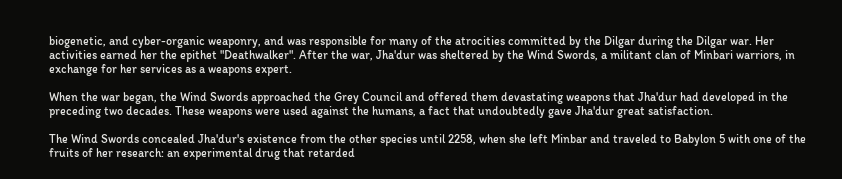biogenetic, and cyber-organic weaponry, and was responsible for many of the atrocities committed by the Dilgar during the Dilgar war. Her activities earned her the epithet "Deathwalker". After the war, Jha'dur was sheltered by the Wind Swords, a militant clan of Minbari warriors, in exchange for her services as a weapons expert.

When the war began, the Wind Swords approached the Grey Council and offered them devastating weapons that Jha'dur had developed in the preceding two decades. These weapons were used against the humans, a fact that undoubtedly gave Jha'dur great satisfaction.

The Wind Swords concealed Jha'dur's existence from the other species until 2258, when she left Minbar and traveled to Babylon 5 with one of the fruits of her research: an experimental drug that retarded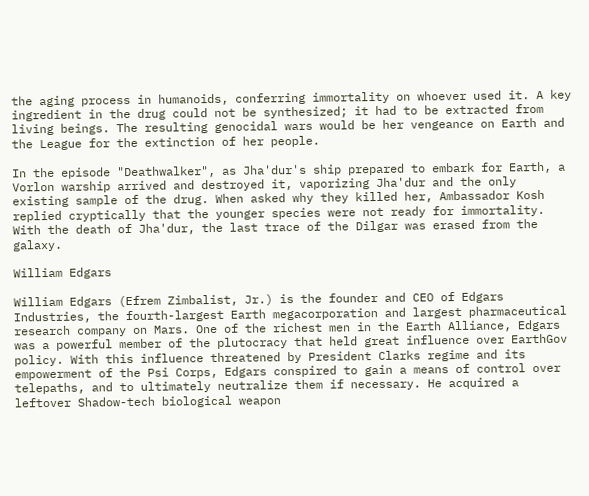the aging process in humanoids, conferring immortality on whoever used it. A key ingredient in the drug could not be synthesized; it had to be extracted from living beings. The resulting genocidal wars would be her vengeance on Earth and the League for the extinction of her people.

In the episode "Deathwalker", as Jha'dur's ship prepared to embark for Earth, a Vorlon warship arrived and destroyed it, vaporizing Jha'dur and the only existing sample of the drug. When asked why they killed her, Ambassador Kosh replied cryptically that the younger species were not ready for immortality. With the death of Jha'dur, the last trace of the Dilgar was erased from the galaxy.

William Edgars

William Edgars (Efrem Zimbalist, Jr.) is the founder and CEO of Edgars Industries, the fourth-largest Earth megacorporation and largest pharmaceutical research company on Mars. One of the richest men in the Earth Alliance, Edgars was a powerful member of the plutocracy that held great influence over EarthGov policy. With this influence threatened by President Clarks regime and its empowerment of the Psi Corps, Edgars conspired to gain a means of control over telepaths, and to ultimately neutralize them if necessary. He acquired a leftover Shadow-tech biological weapon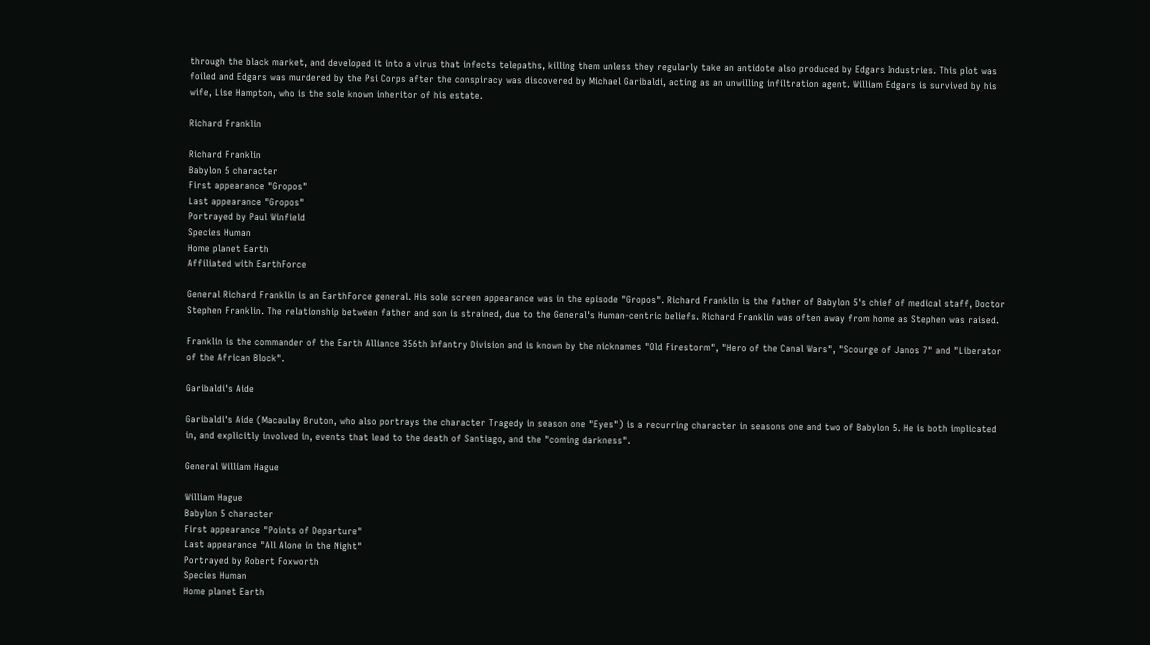through the black market, and developed it into a virus that infects telepaths, killing them unless they regularly take an antidote also produced by Edgars Industries. This plot was foiled and Edgars was murdered by the Psi Corps after the conspiracy was discovered by Michael Garibaldi, acting as an unwilling infiltration agent. William Edgars is survived by his wife, Lise Hampton, who is the sole known inheritor of his estate.

Richard Franklin

Richard Franklin
Babylon 5 character
First appearance "Gropos"
Last appearance "Gropos"
Portrayed by Paul Winfield
Species Human
Home planet Earth
Affiliated with EarthForce

General Richard Franklin is an EarthForce general. His sole screen appearance was in the episode "Gropos". Richard Franklin is the father of Babylon 5's chief of medical staff, Doctor Stephen Franklin. The relationship between father and son is strained, due to the General's Human-centric beliefs. Richard Franklin was often away from home as Stephen was raised.

Franklin is the commander of the Earth Alliance 356th Infantry Division and is known by the nicknames "Old Firestorm", "Hero of the Canal Wars", "Scourge of Janos 7" and "Liberator of the African Block".

Garibaldi's Aide

Garibaldi's Aide (Macaulay Bruton, who also portrays the character Tragedy in season one "Eyes") is a recurring character in seasons one and two of Babylon 5. He is both implicated in, and explicitly involved in, events that lead to the death of Santiago, and the "coming darkness".

General William Hague

William Hague
Babylon 5 character
First appearance "Points of Departure"
Last appearance "All Alone in the Night"
Portrayed by Robert Foxworth
Species Human
Home planet Earth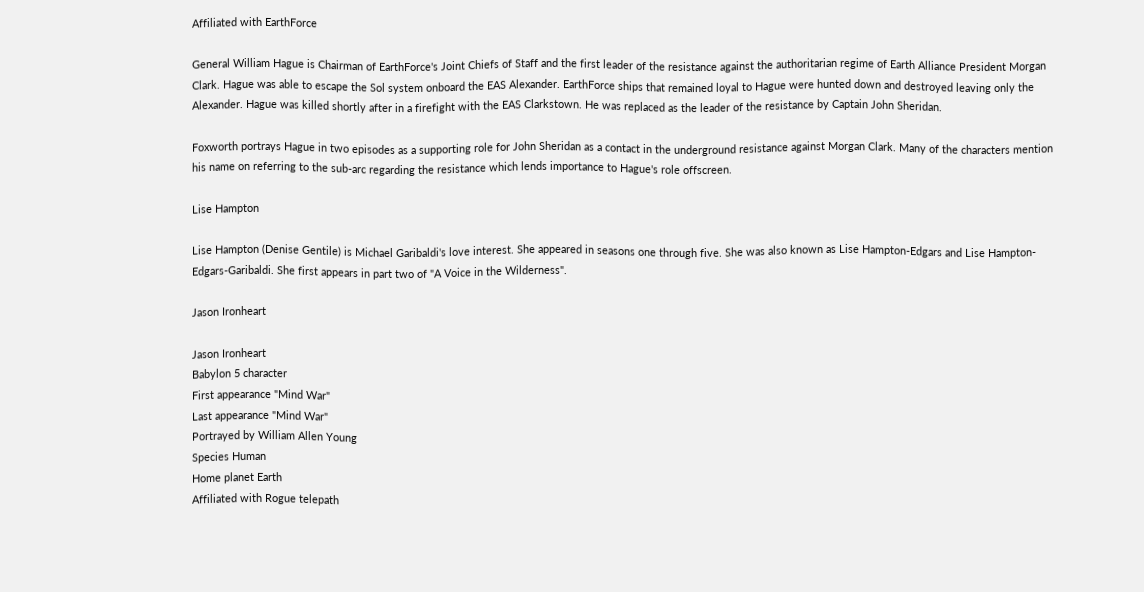Affiliated with EarthForce

General William Hague is Chairman of EarthForce's Joint Chiefs of Staff and the first leader of the resistance against the authoritarian regime of Earth Alliance President Morgan Clark. Hague was able to escape the Sol system onboard the EAS Alexander. EarthForce ships that remained loyal to Hague were hunted down and destroyed leaving only the Alexander. Hague was killed shortly after in a firefight with the EAS Clarkstown. He was replaced as the leader of the resistance by Captain John Sheridan.

Foxworth portrays Hague in two episodes as a supporting role for John Sheridan as a contact in the underground resistance against Morgan Clark. Many of the characters mention his name on referring to the sub-arc regarding the resistance which lends importance to Hague's role offscreen.

Lise Hampton

Lise Hampton (Denise Gentile) is Michael Garibaldi's love interest. She appeared in seasons one through five. She was also known as Lise Hampton-Edgars and Lise Hampton-Edgars-Garibaldi. She first appears in part two of "A Voice in the Wilderness".

Jason Ironheart

Jason Ironheart
Babylon 5 character
First appearance "Mind War"
Last appearance "Mind War"
Portrayed by William Allen Young
Species Human
Home planet Earth
Affiliated with Rogue telepath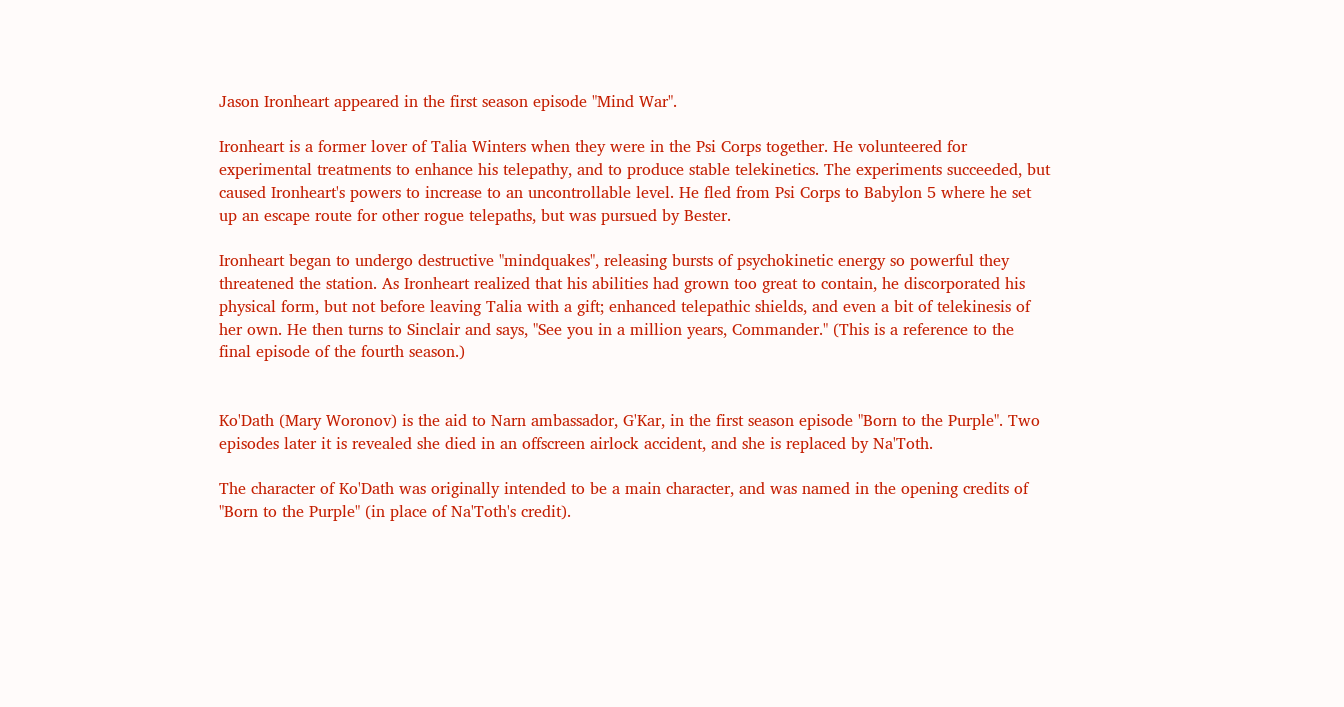Jason Ironheart appeared in the first season episode "Mind War".

Ironheart is a former lover of Talia Winters when they were in the Psi Corps together. He volunteered for experimental treatments to enhance his telepathy, and to produce stable telekinetics. The experiments succeeded, but caused Ironheart's powers to increase to an uncontrollable level. He fled from Psi Corps to Babylon 5 where he set up an escape route for other rogue telepaths, but was pursued by Bester.

Ironheart began to undergo destructive "mindquakes", releasing bursts of psychokinetic energy so powerful they threatened the station. As Ironheart realized that his abilities had grown too great to contain, he discorporated his physical form, but not before leaving Talia with a gift; enhanced telepathic shields, and even a bit of telekinesis of her own. He then turns to Sinclair and says, "See you in a million years, Commander." (This is a reference to the final episode of the fourth season.)


Ko'Dath (Mary Woronov) is the aid to Narn ambassador, G'Kar, in the first season episode "Born to the Purple". Two episodes later it is revealed she died in an offscreen airlock accident, and she is replaced by Na'Toth.

The character of Ko'Dath was originally intended to be a main character, and was named in the opening credits of "Born to the Purple" (in place of Na'Toth's credit).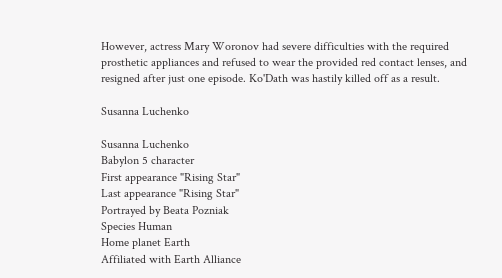However, actress Mary Woronov had severe difficulties with the required prosthetic appliances and refused to wear the provided red contact lenses, and resigned after just one episode. Ko'Dath was hastily killed off as a result.

Susanna Luchenko

Susanna Luchenko
Babylon 5 character
First appearance "Rising Star"
Last appearance "Rising Star"
Portrayed by Beata Pozniak
Species Human
Home planet Earth
Affiliated with Earth Alliance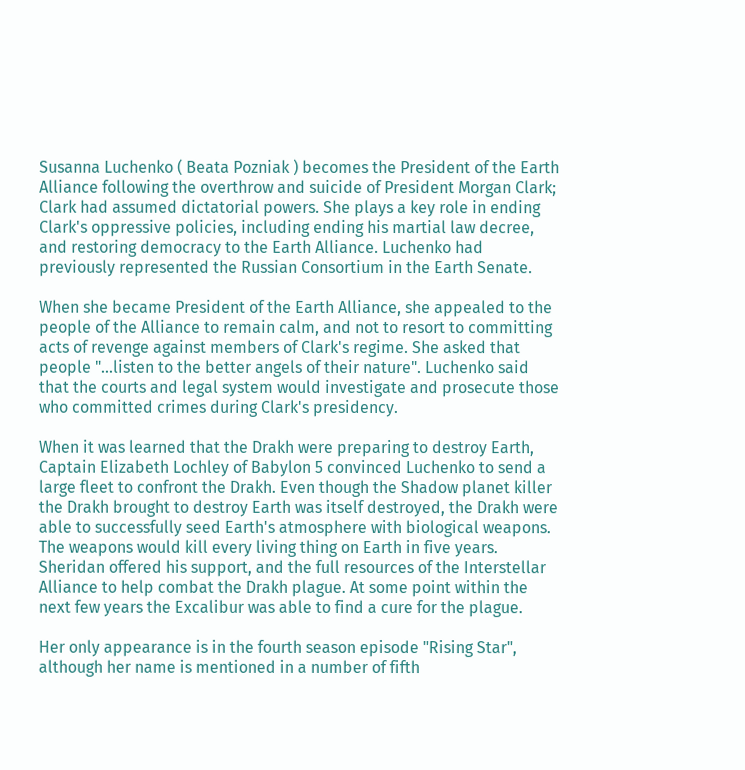Susanna Luchenko ( Beata Pozniak ) becomes the President of the Earth Alliance following the overthrow and suicide of President Morgan Clark; Clark had assumed dictatorial powers. She plays a key role in ending Clark's oppressive policies, including ending his martial law decree, and restoring democracy to the Earth Alliance. Luchenko had previously represented the Russian Consortium in the Earth Senate.

When she became President of the Earth Alliance, she appealed to the people of the Alliance to remain calm, and not to resort to committing acts of revenge against members of Clark's regime. She asked that people "...listen to the better angels of their nature". Luchenko said that the courts and legal system would investigate and prosecute those who committed crimes during Clark's presidency.

When it was learned that the Drakh were preparing to destroy Earth, Captain Elizabeth Lochley of Babylon 5 convinced Luchenko to send a large fleet to confront the Drakh. Even though the Shadow planet killer the Drakh brought to destroy Earth was itself destroyed, the Drakh were able to successfully seed Earth's atmosphere with biological weapons. The weapons would kill every living thing on Earth in five years. Sheridan offered his support, and the full resources of the Interstellar Alliance to help combat the Drakh plague. At some point within the next few years the Excalibur was able to find a cure for the plague.

Her only appearance is in the fourth season episode "Rising Star", although her name is mentioned in a number of fifth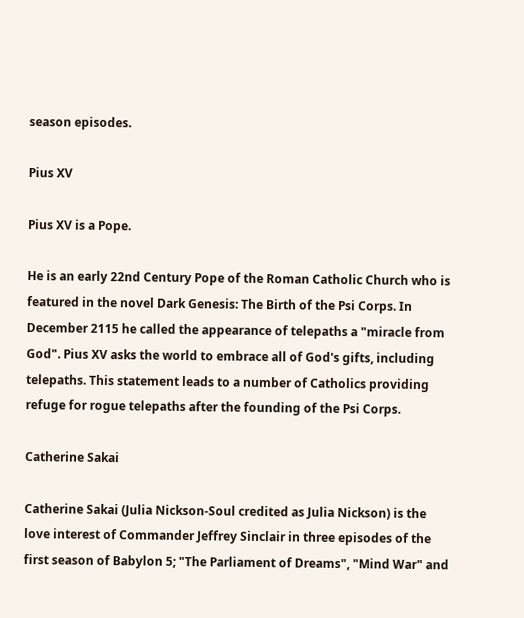season episodes.

Pius XV

Pius XV is a Pope.

He is an early 22nd Century Pope of the Roman Catholic Church who is featured in the novel Dark Genesis: The Birth of the Psi Corps. In December 2115 he called the appearance of telepaths a "miracle from God". Pius XV asks the world to embrace all of God's gifts, including telepaths. This statement leads to a number of Catholics providing refuge for rogue telepaths after the founding of the Psi Corps.

Catherine Sakai

Catherine Sakai (Julia Nickson-Soul credited as Julia Nickson) is the love interest of Commander Jeffrey Sinclair in three episodes of the first season of Babylon 5; "The Parliament of Dreams", "Mind War" and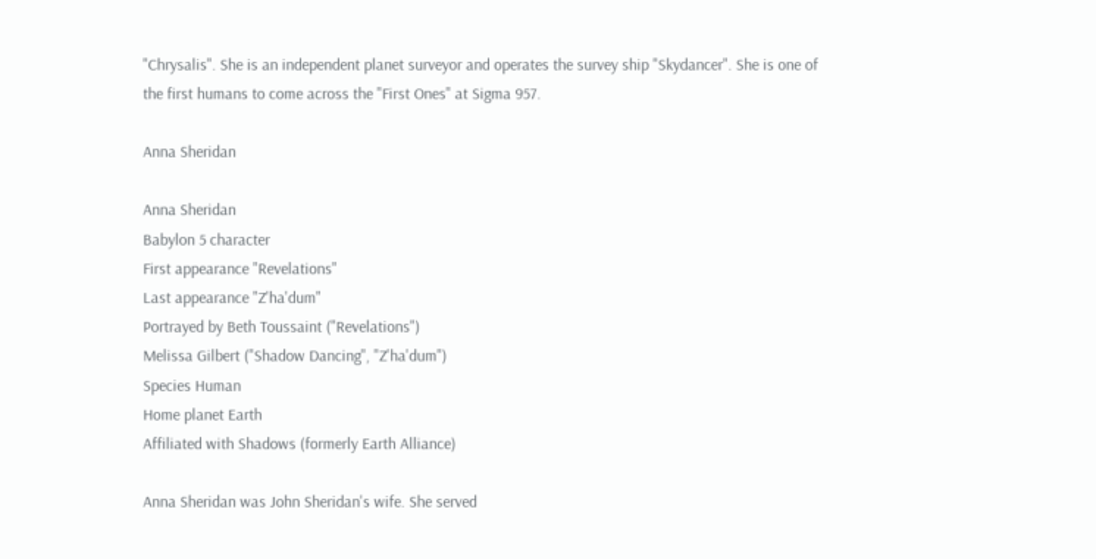"Chrysalis". She is an independent planet surveyor and operates the survey ship "Skydancer". She is one of the first humans to come across the "First Ones" at Sigma 957.

Anna Sheridan

Anna Sheridan
Babylon 5 character
First appearance "Revelations"
Last appearance "Z'ha'dum"
Portrayed by Beth Toussaint ("Revelations")
Melissa Gilbert ("Shadow Dancing", "Z'ha'dum")
Species Human
Home planet Earth
Affiliated with Shadows (formerly Earth Alliance)

Anna Sheridan was John Sheridan's wife. She served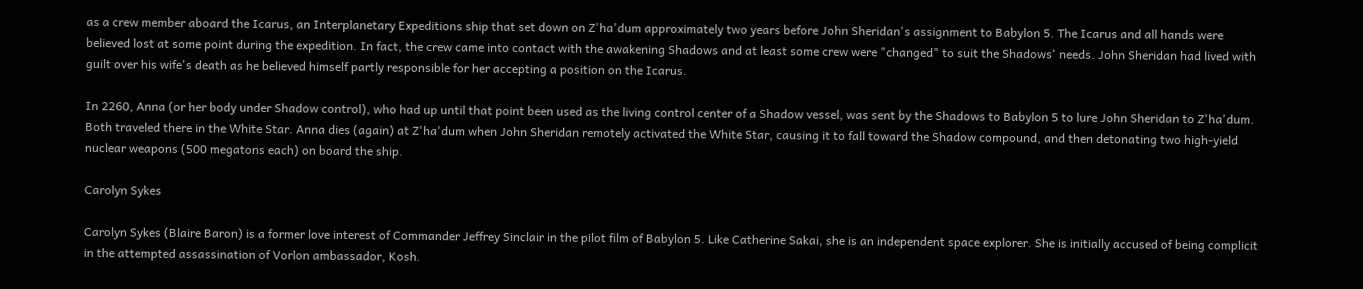as a crew member aboard the Icarus, an Interplanetary Expeditions ship that set down on Z'ha'dum approximately two years before John Sheridan's assignment to Babylon 5. The Icarus and all hands were believed lost at some point during the expedition. In fact, the crew came into contact with the awakening Shadows and at least some crew were "changed" to suit the Shadows' needs. John Sheridan had lived with guilt over his wife's death as he believed himself partly responsible for her accepting a position on the Icarus.

In 2260, Anna (or her body under Shadow control), who had up until that point been used as the living control center of a Shadow vessel, was sent by the Shadows to Babylon 5 to lure John Sheridan to Z'ha'dum. Both traveled there in the White Star. Anna dies (again) at Z'ha'dum when John Sheridan remotely activated the White Star, causing it to fall toward the Shadow compound, and then detonating two high-yield nuclear weapons (500 megatons each) on board the ship.

Carolyn Sykes

Carolyn Sykes (Blaire Baron) is a former love interest of Commander Jeffrey Sinclair in the pilot film of Babylon 5. Like Catherine Sakai, she is an independent space explorer. She is initially accused of being complicit in the attempted assassination of Vorlon ambassador, Kosh.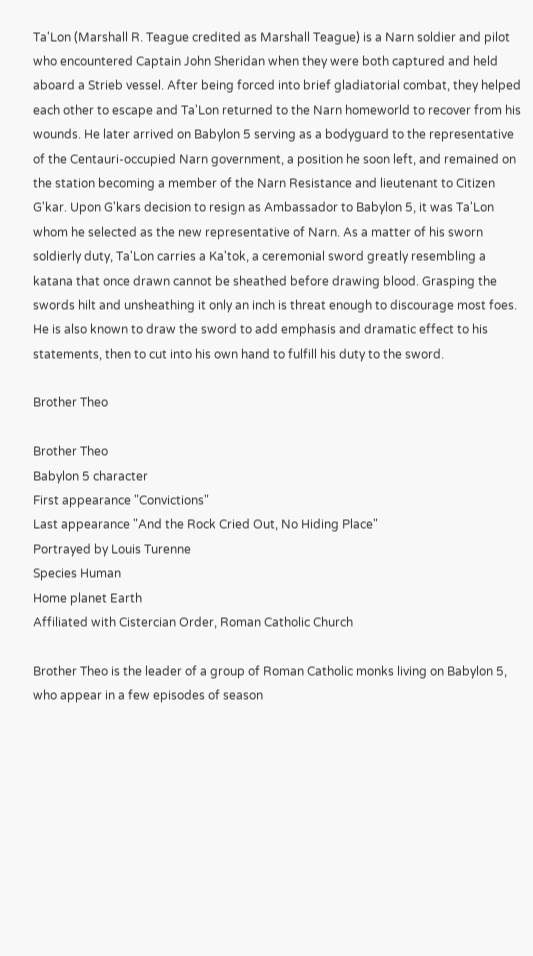Ta'Lon (Marshall R. Teague credited as Marshall Teague) is a Narn soldier and pilot who encountered Captain John Sheridan when they were both captured and held aboard a Strieb vessel. After being forced into brief gladiatorial combat, they helped each other to escape and Ta'Lon returned to the Narn homeworld to recover from his wounds. He later arrived on Babylon 5 serving as a bodyguard to the representative of the Centauri-occupied Narn government, a position he soon left, and remained on the station becoming a member of the Narn Resistance and lieutenant to Citizen G'kar. Upon G'kars decision to resign as Ambassador to Babylon 5, it was Ta'Lon whom he selected as the new representative of Narn. As a matter of his sworn soldierly duty, Ta'Lon carries a Ka'tok, a ceremonial sword greatly resembling a katana that once drawn cannot be sheathed before drawing blood. Grasping the swords hilt and unsheathing it only an inch is threat enough to discourage most foes. He is also known to draw the sword to add emphasis and dramatic effect to his statements, then to cut into his own hand to fulfill his duty to the sword.

Brother Theo

Brother Theo
Babylon 5 character
First appearance "Convictions"
Last appearance "And the Rock Cried Out, No Hiding Place"
Portrayed by Louis Turenne
Species Human
Home planet Earth
Affiliated with Cistercian Order, Roman Catholic Church

Brother Theo is the leader of a group of Roman Catholic monks living on Babylon 5, who appear in a few episodes of season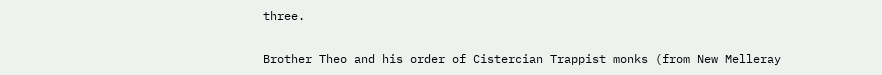three.

Brother Theo and his order of Cistercian Trappist monks (from New Melleray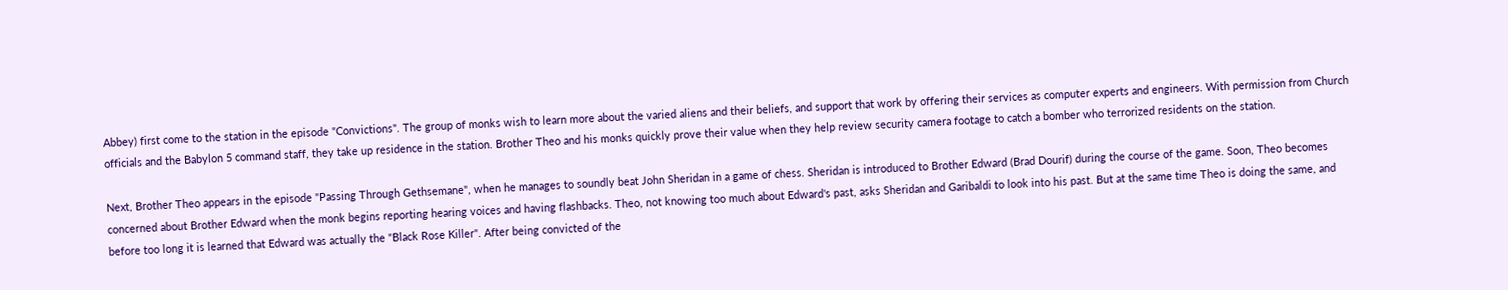Abbey) first come to the station in the episode "Convictions". The group of monks wish to learn more about the varied aliens and their beliefs, and support that work by offering their services as computer experts and engineers. With permission from Church officials and the Babylon 5 command staff, they take up residence in the station. Brother Theo and his monks quickly prove their value when they help review security camera footage to catch a bomber who terrorized residents on the station.

Next, Brother Theo appears in the episode "Passing Through Gethsemane", when he manages to soundly beat John Sheridan in a game of chess. Sheridan is introduced to Brother Edward (Brad Dourif) during the course of the game. Soon, Theo becomes concerned about Brother Edward when the monk begins reporting hearing voices and having flashbacks. Theo, not knowing too much about Edward's past, asks Sheridan and Garibaldi to look into his past. But at the same time Theo is doing the same, and before too long it is learned that Edward was actually the "Black Rose Killer". After being convicted of the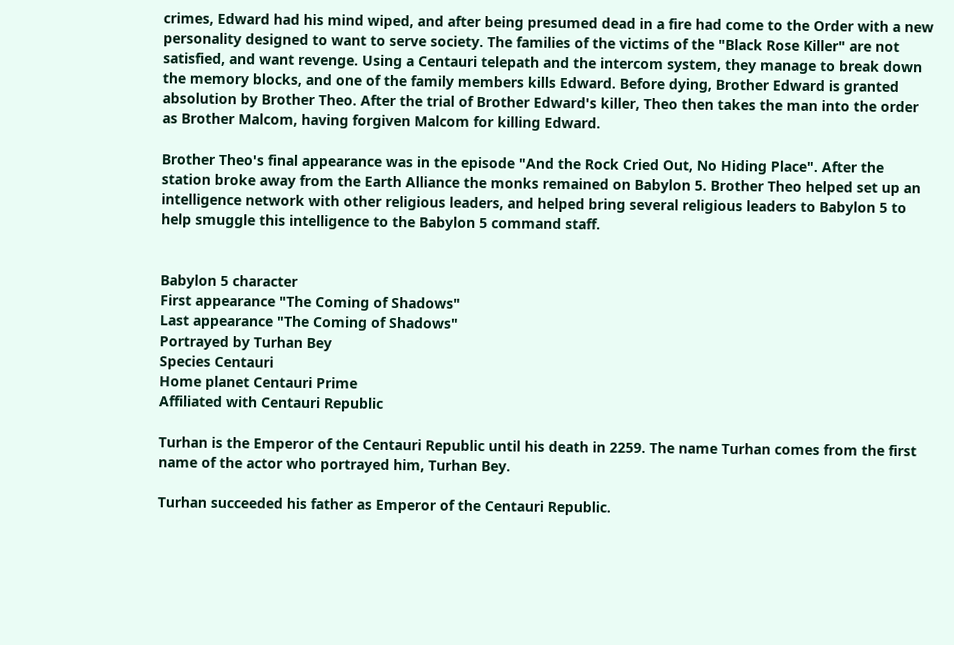crimes, Edward had his mind wiped, and after being presumed dead in a fire had come to the Order with a new personality designed to want to serve society. The families of the victims of the "Black Rose Killer" are not satisfied, and want revenge. Using a Centauri telepath and the intercom system, they manage to break down the memory blocks, and one of the family members kills Edward. Before dying, Brother Edward is granted absolution by Brother Theo. After the trial of Brother Edward's killer, Theo then takes the man into the order as Brother Malcom, having forgiven Malcom for killing Edward.

Brother Theo's final appearance was in the episode "And the Rock Cried Out, No Hiding Place". After the station broke away from the Earth Alliance the monks remained on Babylon 5. Brother Theo helped set up an intelligence network with other religious leaders, and helped bring several religious leaders to Babylon 5 to help smuggle this intelligence to the Babylon 5 command staff.


Babylon 5 character
First appearance "The Coming of Shadows"
Last appearance "The Coming of Shadows"
Portrayed by Turhan Bey
Species Centauri
Home planet Centauri Prime
Affiliated with Centauri Republic

Turhan is the Emperor of the Centauri Republic until his death in 2259. The name Turhan comes from the first name of the actor who portrayed him, Turhan Bey.

Turhan succeeded his father as Emperor of the Centauri Republic.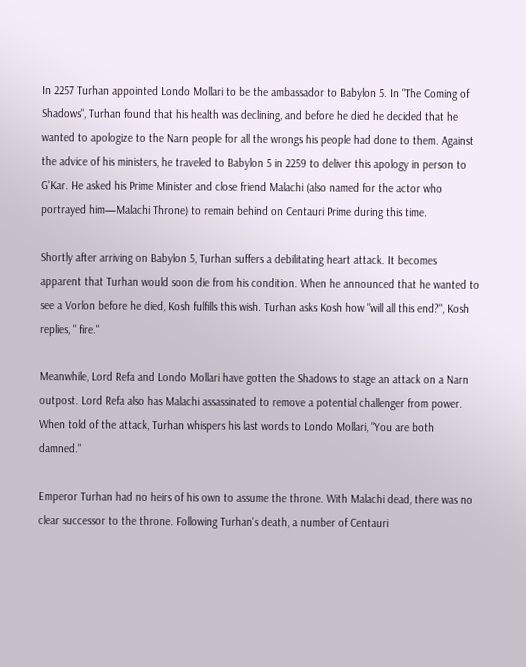In 2257 Turhan appointed Londo Mollari to be the ambassador to Babylon 5. In "The Coming of Shadows", Turhan found that his health was declining, and before he died he decided that he wanted to apologize to the Narn people for all the wrongs his people had done to them. Against the advice of his ministers, he traveled to Babylon 5 in 2259 to deliver this apology in person to G'Kar. He asked his Prime Minister and close friend Malachi (also named for the actor who portrayed him—Malachi Throne) to remain behind on Centauri Prime during this time.

Shortly after arriving on Babylon 5, Turhan suffers a debilitating heart attack. It becomes apparent that Turhan would soon die from his condition. When he announced that he wanted to see a Vorlon before he died, Kosh fulfills this wish. Turhan asks Kosh how "will all this end?", Kosh replies, " fire."

Meanwhile, Lord Refa and Londo Mollari have gotten the Shadows to stage an attack on a Narn outpost. Lord Refa also has Malachi assassinated to remove a potential challenger from power. When told of the attack, Turhan whispers his last words to Londo Mollari, "You are both damned."

Emperor Turhan had no heirs of his own to assume the throne. With Malachi dead, there was no clear successor to the throne. Following Turhan's death, a number of Centauri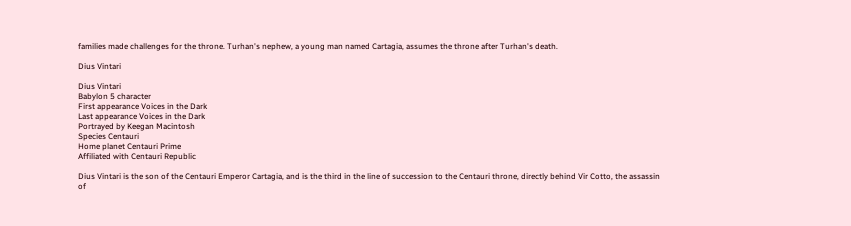families made challenges for the throne. Turhan's nephew, a young man named Cartagia, assumes the throne after Turhan's death.

Dius Vintari

Dius Vintari
Babylon 5 character
First appearance Voices in the Dark
Last appearance Voices in the Dark
Portrayed by Keegan Macintosh
Species Centauri
Home planet Centauri Prime
Affiliated with Centauri Republic

Dius Vintari is the son of the Centauri Emperor Cartagia, and is the third in the line of succession to the Centauri throne, directly behind Vir Cotto, the assassin of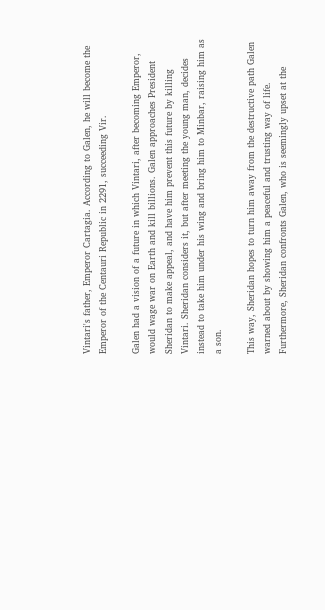Vintari's father, Emperor Cartagia. According to Galen, he will become the Emperor of the Centauri Republic in 2291, succeeding Vir.

Galen had a vision of a future in which Vintari, after becoming Emperor, would wage war on Earth and kill billions. Galen approaches President Sheridan to make appeal, and have him prevent this future by killing Vintari. Sheridan considers it, but after meeting the young man, decides instead to take him under his wing and bring him to Minbar, raising him as a son.

This way, Sheridan hopes to turn him away from the destructive path Galen warned about by showing him a peaceful and trusting way of life. Furthermore, Sheridan confronts Galen, who is seemingly upset at the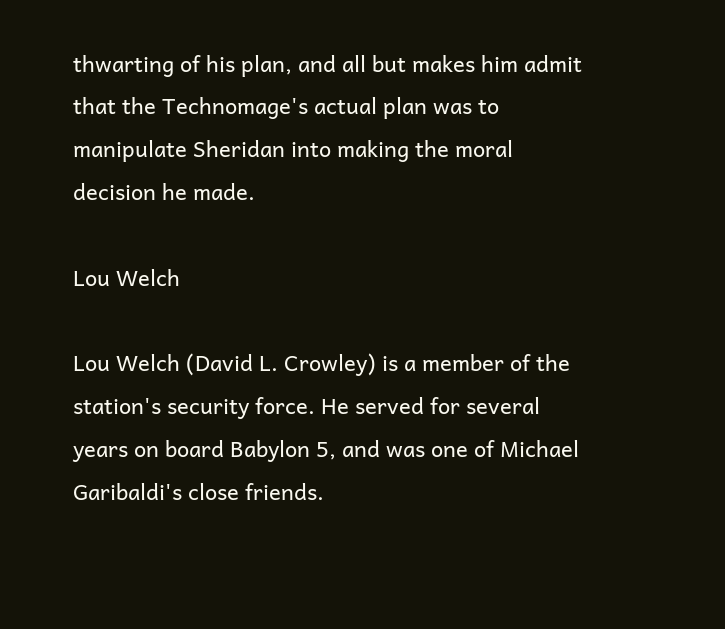thwarting of his plan, and all but makes him admit that the Technomage's actual plan was to manipulate Sheridan into making the moral decision he made.

Lou Welch

Lou Welch (David L. Crowley) is a member of the station's security force. He served for several years on board Babylon 5, and was one of Michael Garibaldi's close friends.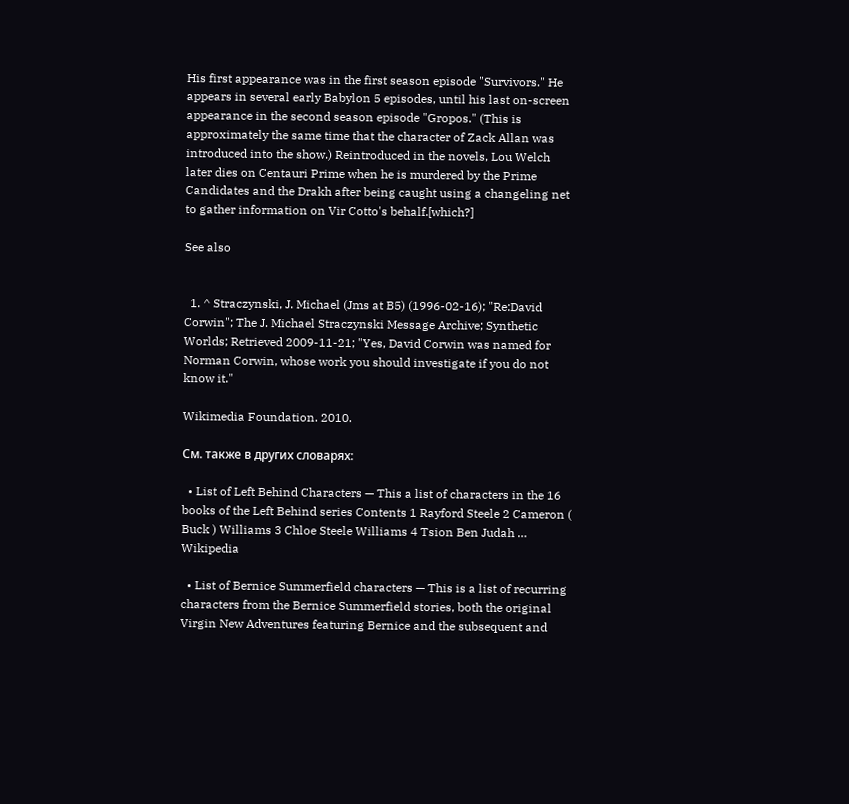His first appearance was in the first season episode "Survivors." He appears in several early Babylon 5 episodes, until his last on-screen appearance in the second season episode "Gropos." (This is approximately the same time that the character of Zack Allan was introduced into the show.) Reintroduced in the novels, Lou Welch later dies on Centauri Prime when he is murdered by the Prime Candidates and the Drakh after being caught using a changeling net to gather information on Vir Cotto's behalf.[which?]

See also


  1. ^ Straczynski, J. Michael (Jms at B5) (1996-02-16); "Re:David Corwin"; The J. Michael Straczynski Message Archive; Synthetic Worlds; Retrieved 2009-11-21; "Yes, David Corwin was named for Norman Corwin, whose work you should investigate if you do not know it."

Wikimedia Foundation. 2010.

См. также в других словарях:

  • List of Left Behind Characters — This a list of characters in the 16 books of the Left Behind series Contents 1 Rayford Steele 2 Cameron ( Buck ) Williams 3 Chloe Steele Williams 4 Tsion Ben Judah …   Wikipedia

  • List of Bernice Summerfield characters — This is a list of recurring characters from the Bernice Summerfield stories, both the original Virgin New Adventures featuring Bernice and the subsequent and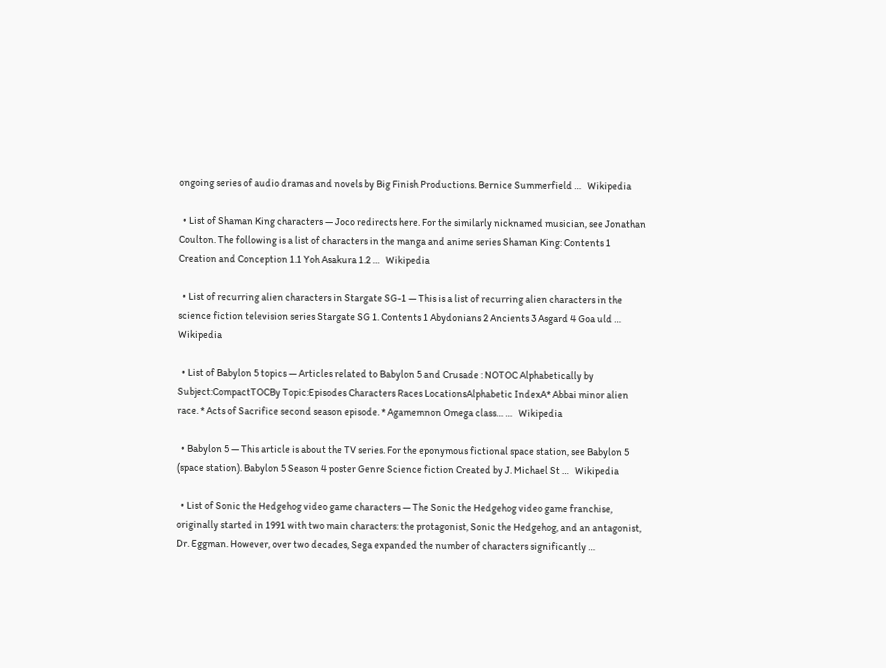ongoing series of audio dramas and novels by Big Finish Productions. Bernice Summerfield …   Wikipedia

  • List of Shaman King characters — Joco redirects here. For the similarly nicknamed musician, see Jonathan Coulton. The following is a list of characters in the manga and anime series Shaman King: Contents 1 Creation and Conception 1.1 Yoh Asakura 1.2 …   Wikipedia

  • List of recurring alien characters in Stargate SG-1 — This is a list of recurring alien characters in the science fiction television series Stargate SG 1. Contents 1 Abydonians 2 Ancients 3 Asgard 4 Goa uld …   Wikipedia

  • List of Babylon 5 topics — Articles related to Babylon 5 and Crusade : NOTOC Alphabetically by Subject:CompactTOCBy Topic:Episodes Characters Races LocationsAlphabetic IndexA* Abbai minor alien race. * Acts of Sacrifice second season episode. * Agamemnon Omega class… …   Wikipedia

  • Babylon 5 — This article is about the TV series. For the eponymous fictional space station, see Babylon 5 (space station). Babylon 5 Season 4 poster Genre Science fiction Created by J. Michael St …   Wikipedia

  • List of Sonic the Hedgehog video game characters — The Sonic the Hedgehog video game franchise, originally started in 1991 with two main characters: the protagonist, Sonic the Hedgehog, and an antagonist, Dr. Eggman. However, over two decades, Sega expanded the number of characters significantly …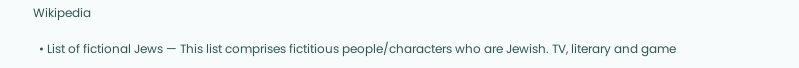Wikipedia

  • List of fictional Jews — This list comprises fictitious people/characters who are Jewish. TV, literary and game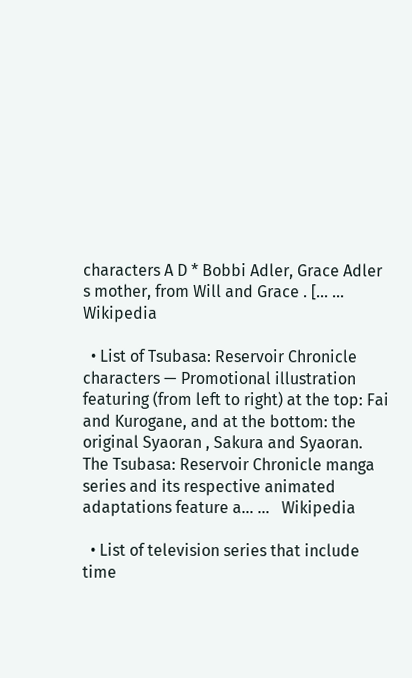characters A D * Bobbi Adler, Grace Adler s mother, from Will and Grace . [… …   Wikipedia

  • List of Tsubasa: Reservoir Chronicle characters — Promotional illustration featuring (from left to right) at the top: Fai and Kurogane, and at the bottom: the original Syaoran , Sakura and Syaoran. The Tsubasa: Reservoir Chronicle manga series and its respective animated adaptations feature a… …   Wikipedia

  • List of television series that include time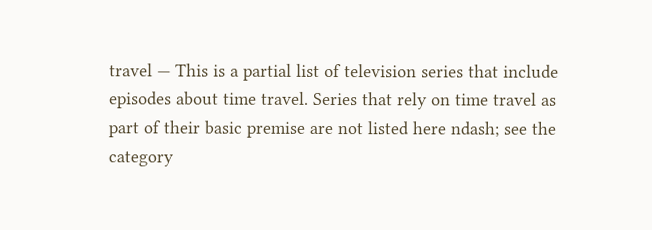travel — This is a partial list of television series that include episodes about time travel. Series that rely on time travel as part of their basic premise are not listed here ndash; see the category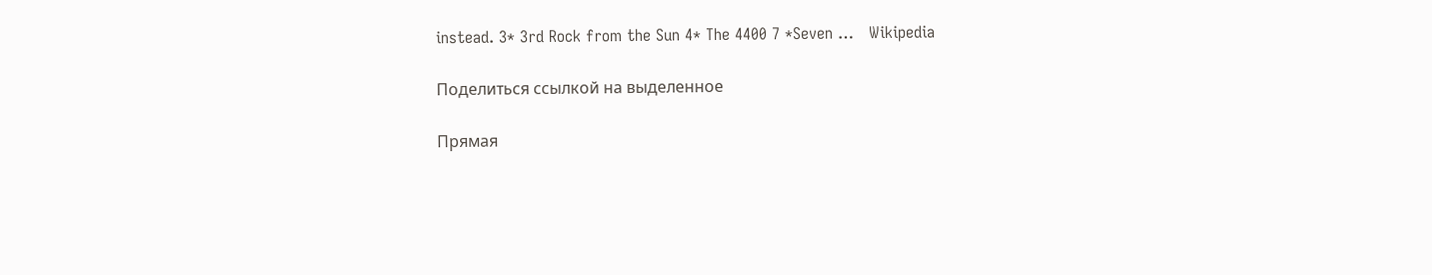instead. 3* 3rd Rock from the Sun 4* The 4400 7 *Seven …   Wikipedia

Поделиться ссылкой на выделенное

Прямая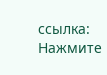ссылка:
Нажмите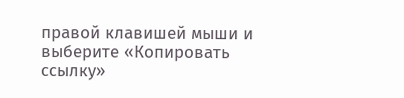правой клавишей мыши и выберите «Копировать ссылку»